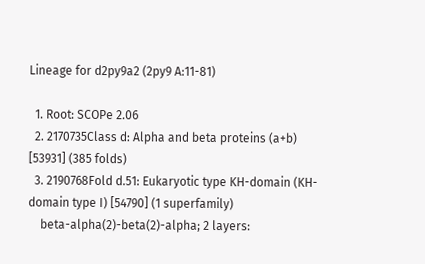Lineage for d2py9a2 (2py9 A:11-81)

  1. Root: SCOPe 2.06
  2. 2170735Class d: Alpha and beta proteins (a+b) [53931] (385 folds)
  3. 2190768Fold d.51: Eukaryotic type KH-domain (KH-domain type I) [54790] (1 superfamily)
    beta-alpha(2)-beta(2)-alpha; 2 layers: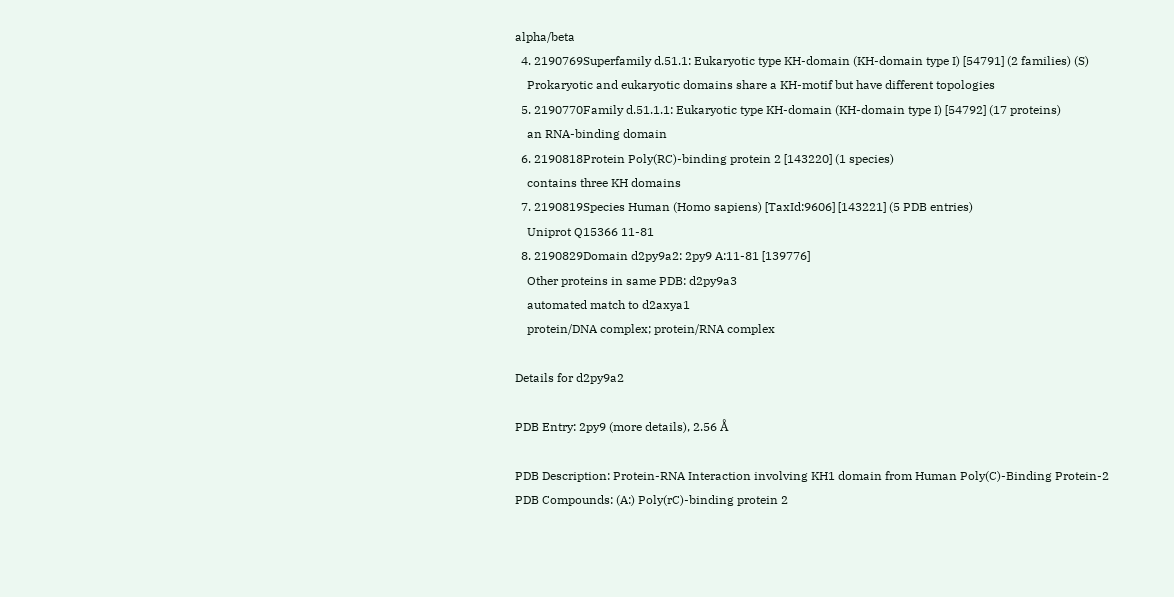alpha/beta
  4. 2190769Superfamily d.51.1: Eukaryotic type KH-domain (KH-domain type I) [54791] (2 families) (S)
    Prokaryotic and eukaryotic domains share a KH-motif but have different topologies
  5. 2190770Family d.51.1.1: Eukaryotic type KH-domain (KH-domain type I) [54792] (17 proteins)
    an RNA-binding domain
  6. 2190818Protein Poly(RC)-binding protein 2 [143220] (1 species)
    contains three KH domains
  7. 2190819Species Human (Homo sapiens) [TaxId:9606] [143221] (5 PDB entries)
    Uniprot Q15366 11-81
  8. 2190829Domain d2py9a2: 2py9 A:11-81 [139776]
    Other proteins in same PDB: d2py9a3
    automated match to d2axya1
    protein/DNA complex; protein/RNA complex

Details for d2py9a2

PDB Entry: 2py9 (more details), 2.56 Å

PDB Description: Protein-RNA Interaction involving KH1 domain from Human Poly(C)-Binding Protein-2
PDB Compounds: (A:) Poly(rC)-binding protein 2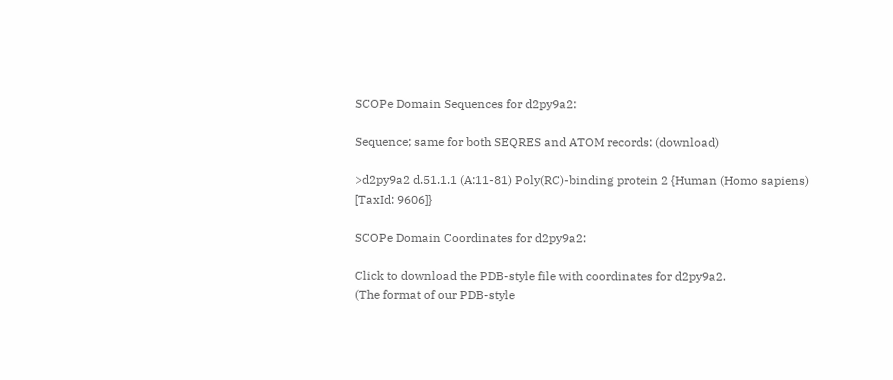SCOPe Domain Sequences for d2py9a2:

Sequence; same for both SEQRES and ATOM records: (download)

>d2py9a2 d.51.1.1 (A:11-81) Poly(RC)-binding protein 2 {Human (Homo sapiens) [TaxId: 9606]}

SCOPe Domain Coordinates for d2py9a2:

Click to download the PDB-style file with coordinates for d2py9a2.
(The format of our PDB-style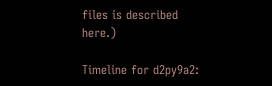files is described here.)

Timeline for d2py9a2: